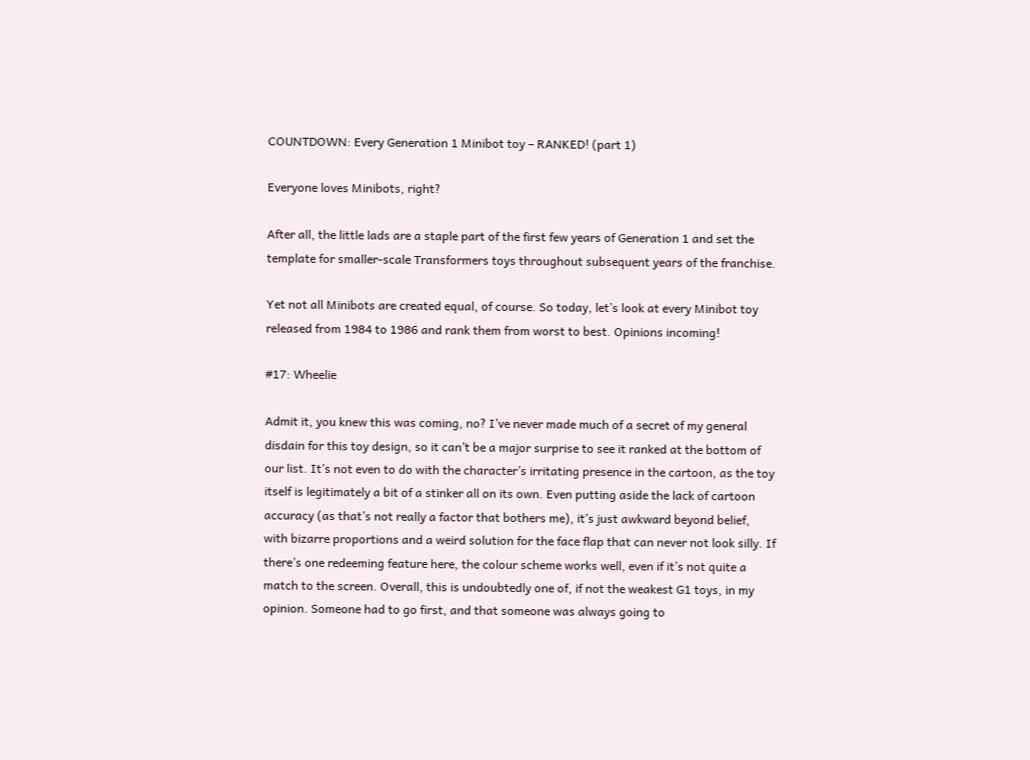COUNTDOWN: Every Generation 1 Minibot toy – RANKED! (part 1)

Everyone loves Minibots, right?

After all, the little lads are a staple part of the first few years of Generation 1 and set the template for smaller-scale Transformers toys throughout subsequent years of the franchise.

Yet not all Minibots are created equal, of course. So today, let’s look at every Minibot toy released from 1984 to 1986 and rank them from worst to best. Opinions incoming!

#17: Wheelie

Admit it, you knew this was coming, no? I’ve never made much of a secret of my general disdain for this toy design, so it can’t be a major surprise to see it ranked at the bottom of our list. It’s not even to do with the character’s irritating presence in the cartoon, as the toy itself is legitimately a bit of a stinker all on its own. Even putting aside the lack of cartoon accuracy (as that’s not really a factor that bothers me), it’s just awkward beyond belief, with bizarre proportions and a weird solution for the face flap that can never not look silly. If there’s one redeeming feature here, the colour scheme works well, even if it’s not quite a match to the screen. Overall, this is undoubtedly one of, if not the weakest G1 toys, in my opinion. Someone had to go first, and that someone was always going to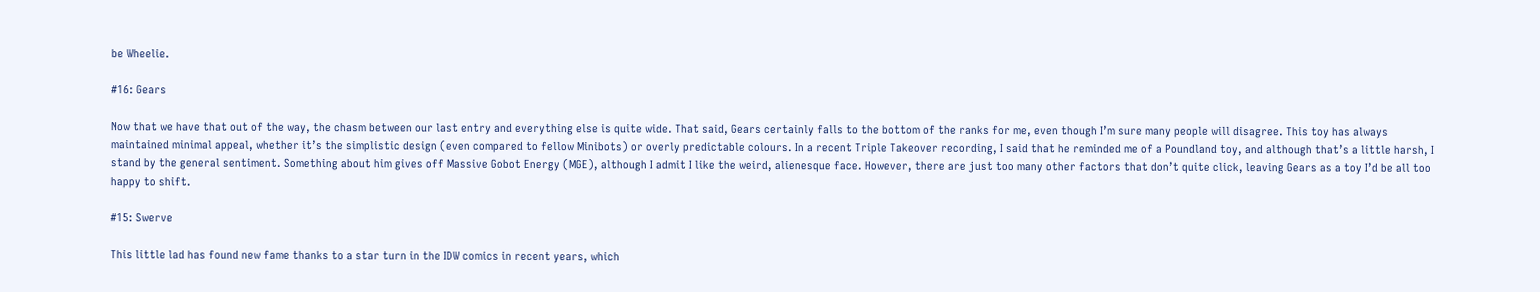be Wheelie.

#16: Gears

Now that we have that out of the way, the chasm between our last entry and everything else is quite wide. That said, Gears certainly falls to the bottom of the ranks for me, even though I’m sure many people will disagree. This toy has always maintained minimal appeal, whether it’s the simplistic design (even compared to fellow Minibots) or overly predictable colours. In a recent Triple Takeover recording, I said that he reminded me of a Poundland toy, and although that’s a little harsh, I stand by the general sentiment. Something about him gives off Massive Gobot Energy (MGE), although I admit I like the weird, alienesque face. However, there are just too many other factors that don’t quite click, leaving Gears as a toy I’d be all too happy to shift.

#15: Swerve

This little lad has found new fame thanks to a star turn in the IDW comics in recent years, which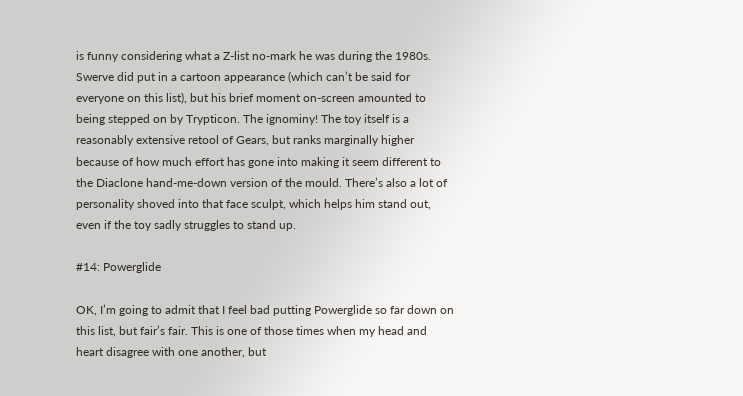is funny considering what a Z-list no-mark he was during the 1980s. Swerve did put in a cartoon appearance (which can’t be said for everyone on this list), but his brief moment on-screen amounted to being stepped on by Trypticon. The ignominy! The toy itself is a reasonably extensive retool of Gears, but ranks marginally higher because of how much effort has gone into making it seem different to the Diaclone hand-me-down version of the mould. There’s also a lot of personality shoved into that face sculpt, which helps him stand out, even if the toy sadly struggles to stand up.

#14: Powerglide

OK, I’m going to admit that I feel bad putting Powerglide so far down on this list, but fair’s fair. This is one of those times when my head and heart disagree with one another, but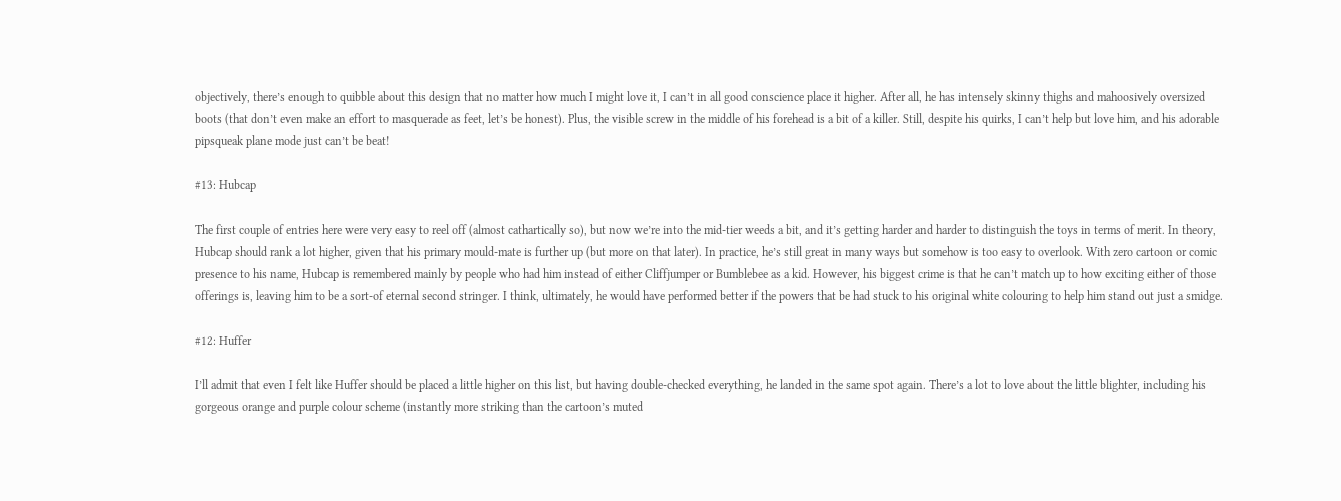objectively, there’s enough to quibble about this design that no matter how much I might love it, I can’t in all good conscience place it higher. After all, he has intensely skinny thighs and mahoosively oversized boots (that don’t even make an effort to masquerade as feet, let’s be honest). Plus, the visible screw in the middle of his forehead is a bit of a killer. Still, despite his quirks, I can’t help but love him, and his adorable pipsqueak plane mode just can’t be beat!

#13: Hubcap

The first couple of entries here were very easy to reel off (almost cathartically so), but now we’re into the mid-tier weeds a bit, and it’s getting harder and harder to distinguish the toys in terms of merit. In theory, Hubcap should rank a lot higher, given that his primary mould-mate is further up (but more on that later). In practice, he’s still great in many ways but somehow is too easy to overlook. With zero cartoon or comic presence to his name, Hubcap is remembered mainly by people who had him instead of either Cliffjumper or Bumblebee as a kid. However, his biggest crime is that he can’t match up to how exciting either of those offerings is, leaving him to be a sort-of eternal second stringer. I think, ultimately, he would have performed better if the powers that be had stuck to his original white colouring to help him stand out just a smidge.

#12: Huffer

I’ll admit that even I felt like Huffer should be placed a little higher on this list, but having double-checked everything, he landed in the same spot again. There’s a lot to love about the little blighter, including his gorgeous orange and purple colour scheme (instantly more striking than the cartoon’s muted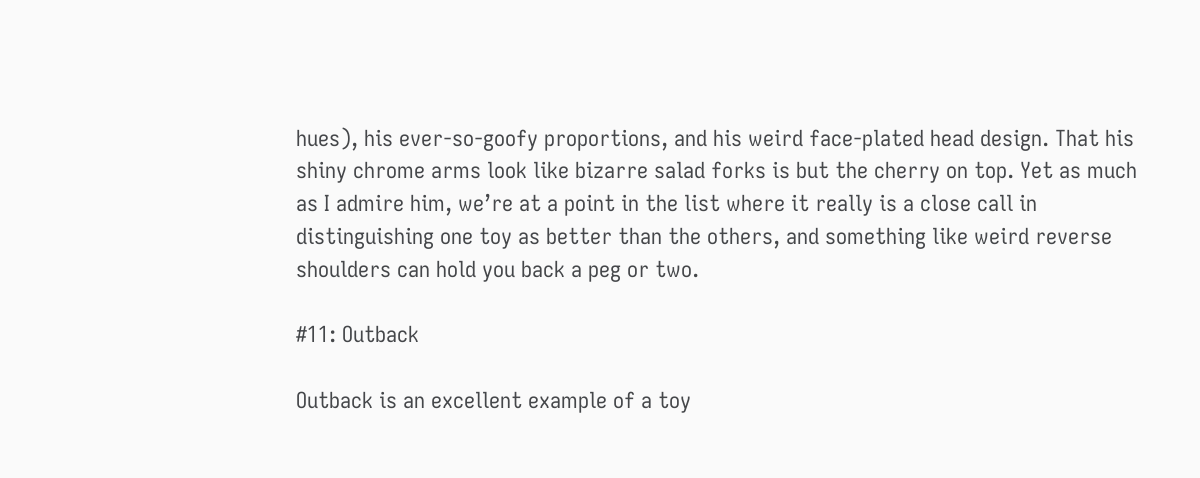hues), his ever-so-goofy proportions, and his weird face-plated head design. That his shiny chrome arms look like bizarre salad forks is but the cherry on top. Yet as much as I admire him, we’re at a point in the list where it really is a close call in distinguishing one toy as better than the others, and something like weird reverse shoulders can hold you back a peg or two.

#11: Outback

Outback is an excellent example of a toy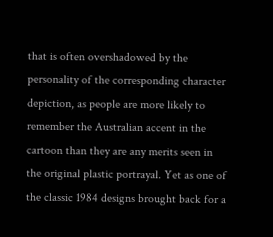that is often overshadowed by the personality of the corresponding character depiction, as people are more likely to remember the Australian accent in the cartoon than they are any merits seen in the original plastic portrayal. Yet as one of the classic 1984 designs brought back for a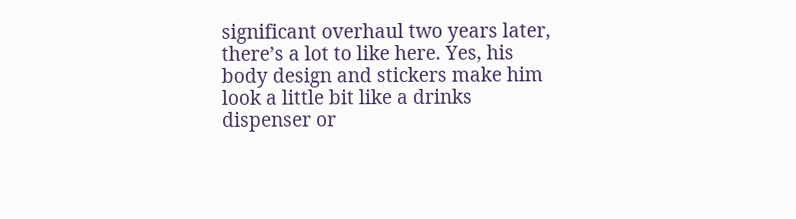significant overhaul two years later, there’s a lot to like here. Yes, his body design and stickers make him look a little bit like a drinks dispenser or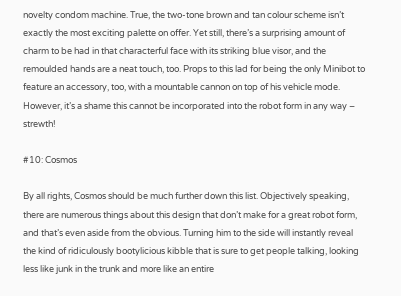novelty condom machine. True, the two-tone brown and tan colour scheme isn’t exactly the most exciting palette on offer. Yet still, there’s a surprising amount of charm to be had in that characterful face with its striking blue visor, and the remoulded hands are a neat touch, too. Props to this lad for being the only Minibot to feature an accessory, too, with a mountable cannon on top of his vehicle mode. However, it’s a shame this cannot be incorporated into the robot form in any way – strewth!

#10: Cosmos

By all rights, Cosmos should be much further down this list. Objectively speaking, there are numerous things about this design that don’t make for a great robot form, and that’s even aside from the obvious. Turning him to the side will instantly reveal the kind of ridiculously bootylicious kibble that is sure to get people talking, looking less like junk in the trunk and more like an entire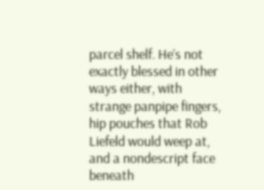parcel shelf. He’s not exactly blessed in other ways either, with strange panpipe fingers, hip pouches that Rob Liefeld would weep at, and a nondescript face beneath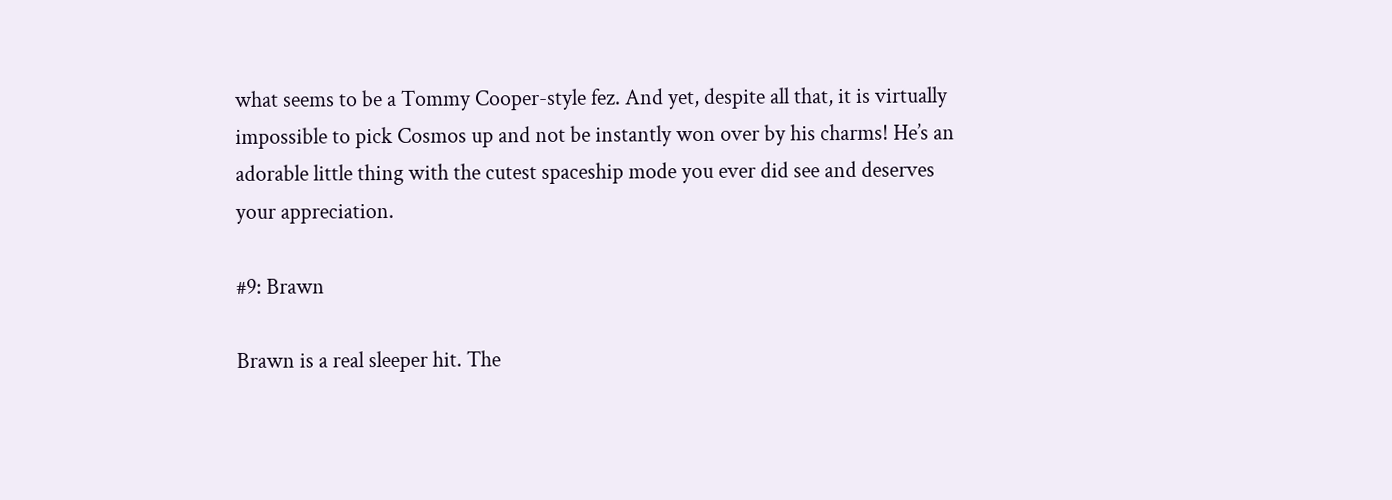what seems to be a Tommy Cooper-style fez. And yet, despite all that, it is virtually impossible to pick Cosmos up and not be instantly won over by his charms! He’s an adorable little thing with the cutest spaceship mode you ever did see and deserves your appreciation.

#9: Brawn

Brawn is a real sleeper hit. The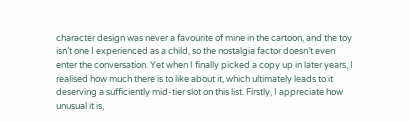character design was never a favourite of mine in the cartoon, and the toy isn’t one I experienced as a child, so the nostalgia factor doesn’t even enter the conversation. Yet when I finally picked a copy up in later years, I realised how much there is to like about it, which ultimately leads to it deserving a sufficiently mid-tier slot on this list. Firstly, I appreciate how unusual it is,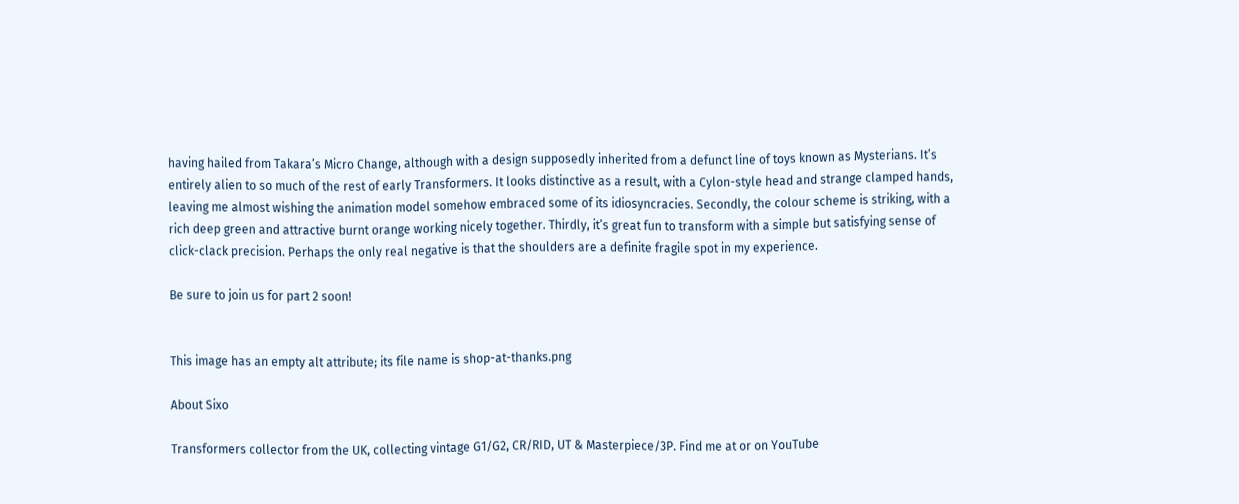having hailed from Takara’s Micro Change, although with a design supposedly inherited from a defunct line of toys known as Mysterians. It’s entirely alien to so much of the rest of early Transformers. It looks distinctive as a result, with a Cylon-style head and strange clamped hands, leaving me almost wishing the animation model somehow embraced some of its idiosyncracies. Secondly, the colour scheme is striking, with a rich deep green and attractive burnt orange working nicely together. Thirdly, it’s great fun to transform with a simple but satisfying sense of click-clack precision. Perhaps the only real negative is that the shoulders are a definite fragile spot in my experience.

Be sure to join us for part 2 soon!


This image has an empty alt attribute; its file name is shop-at-thanks.png

About Sixo

Transformers collector from the UK, collecting vintage G1/G2, CR/RID, UT & Masterpiece/3P. Find me at or on YouTube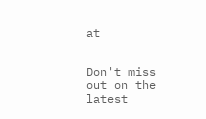at


Don't miss out on the latest